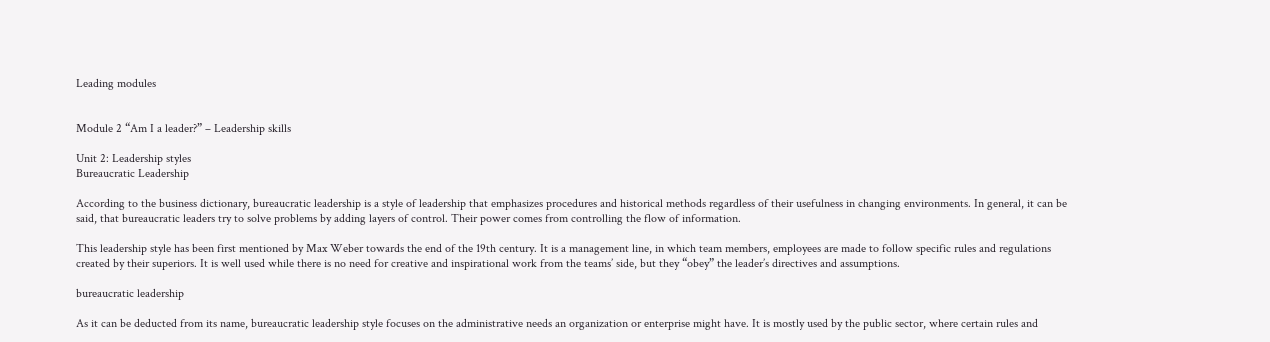Leading modules


Module 2 “Am I a leader?” – Leadership skills

Unit 2: Leadership styles
Bureaucratic Leadership

According to the business dictionary, bureaucratic leadership is a style of leadership that emphasizes procedures and historical methods regardless of their usefulness in changing environments. In general, it can be said, that bureaucratic leaders try to solve problems by adding layers of control. Their power comes from controlling the flow of information.

This leadership style has been first mentioned by Max Weber towards the end of the 19th century. It is a management line, in which team members, employees are made to follow specific rules and regulations created by their superiors. It is well used while there is no need for creative and inspirational work from the teams’ side, but they “obey” the leader’s directives and assumptions.

bureaucratic leadership

As it can be deducted from its name, bureaucratic leadership style focuses on the administrative needs an organization or enterprise might have. It is mostly used by the public sector, where certain rules and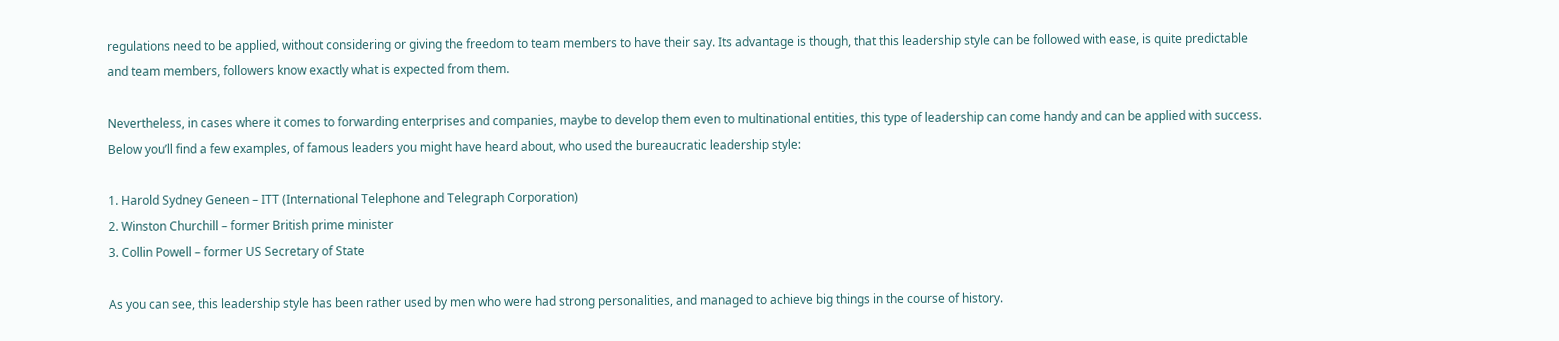regulations need to be applied, without considering or giving the freedom to team members to have their say. Its advantage is though, that this leadership style can be followed with ease, is quite predictable and team members, followers know exactly what is expected from them.

Nevertheless, in cases where it comes to forwarding enterprises and companies, maybe to develop them even to multinational entities, this type of leadership can come handy and can be applied with success. Below you’ll find a few examples, of famous leaders you might have heard about, who used the bureaucratic leadership style:

1. Harold Sydney Geneen – ITT (International Telephone and Telegraph Corporation)
2. Winston Churchill – former British prime minister
3. Collin Powell – former US Secretary of State

As you can see, this leadership style has been rather used by men who were had strong personalities, and managed to achieve big things in the course of history.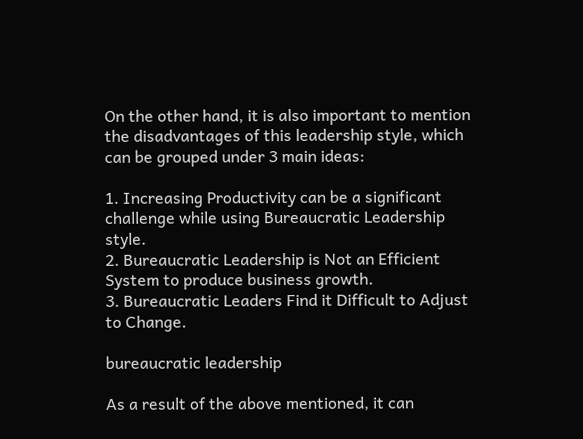On the other hand, it is also important to mention the disadvantages of this leadership style, which can be grouped under 3 main ideas:

1. Increasing Productivity can be a significant challenge while using Bureaucratic Leadership style.
2. Bureaucratic Leadership is Not an Efficient System to produce business growth.
3. Bureaucratic Leaders Find it Difficult to Adjust to Change.

bureaucratic leadership

As a result of the above mentioned, it can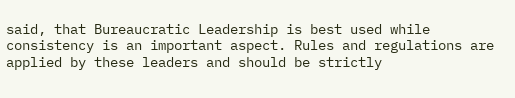said, that Bureaucratic Leadership is best used while consistency is an important aspect. Rules and regulations are applied by these leaders and should be strictly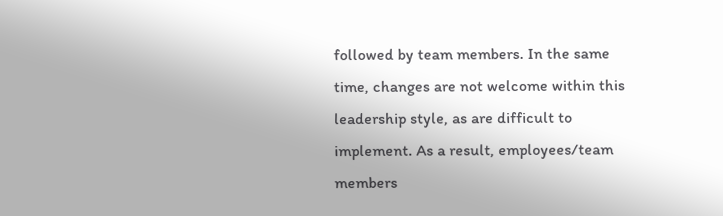followed by team members. In the same time, changes are not welcome within this leadership style, as are difficult to implement. As a result, employees/team members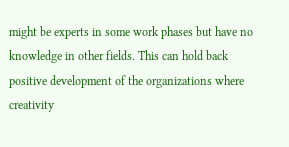might be experts in some work phases but have no knowledge in other fields. This can hold back positive development of the organizations where creativity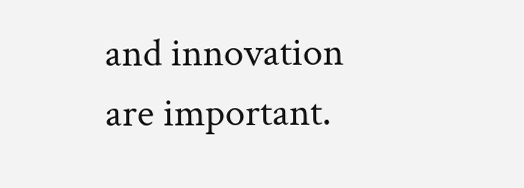and innovation are important.